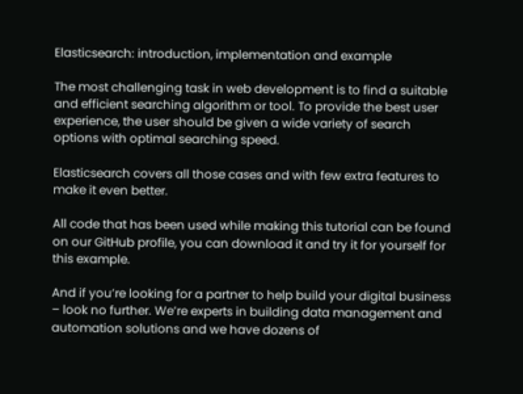Elasticsearch: introduction, implementation and example

The most challenging task in web development is to find a suitable and efficient searching algorithm or tool. To provide the best user experience, the user should be given a wide variety of search options with optimal searching speed.

Elasticsearch covers all those cases and with few extra features to make it even better.

All code that has been used while making this tutorial can be found on our GitHub profile, you can download it and try it for yourself for this example.

And if you’re looking for a partner to help build your digital business – look no further. We’re experts in building data management and automation solutions and we have dozens of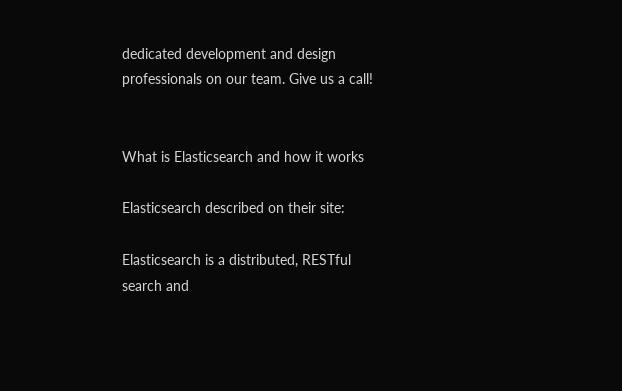dedicated development and design professionals on our team. Give us a call!


What is Elasticsearch and how it works

Elasticsearch described on their site:

Elasticsearch is a distributed, RESTful search and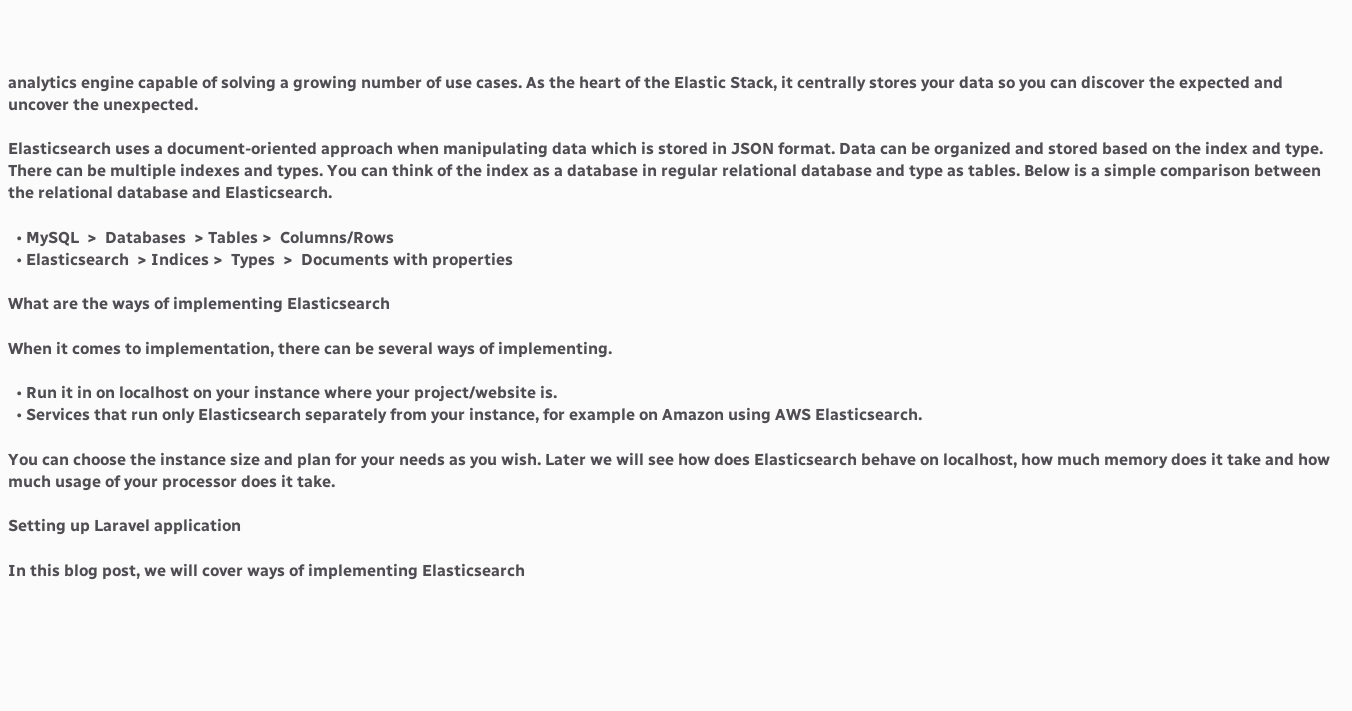analytics engine capable of solving a growing number of use cases. As the heart of the Elastic Stack, it centrally stores your data so you can discover the expected and uncover the unexpected.

Elasticsearch uses a document-oriented approach when manipulating data which is stored in JSON format. Data can be organized and stored based on the index and type. There can be multiple indexes and types. You can think of the index as a database in regular relational database and type as tables. Below is a simple comparison between the relational database and Elasticsearch.

  • MySQL  >  Databases  > Tables >  Columns/Rows
  • Elasticsearch  > Indices >  Types  >  Documents with properties

What are the ways of implementing Elasticsearch

When it comes to implementation, there can be several ways of implementing.

  • Run it in on localhost on your instance where your project/website is.
  • Services that run only Elasticsearch separately from your instance, for example on Amazon using AWS Elasticsearch.

You can choose the instance size and plan for your needs as you wish. Later we will see how does Elasticsearch behave on localhost, how much memory does it take and how much usage of your processor does it take.

Setting up Laravel application

In this blog post, we will cover ways of implementing Elasticsearch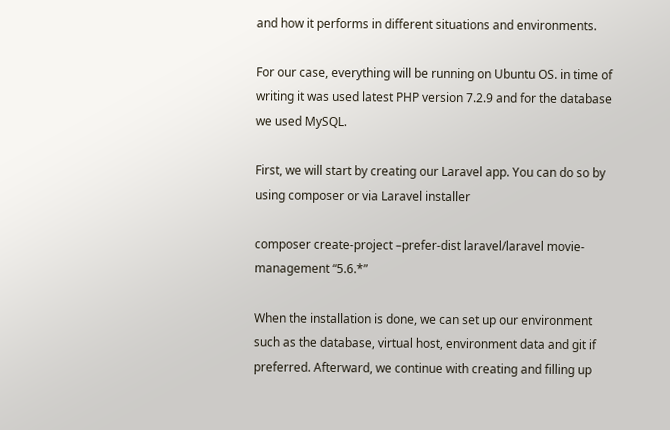and how it performs in different situations and environments.

For our case, everything will be running on Ubuntu OS. in time of writing it was used latest PHP version 7.2.9 and for the database we used MySQL.

First, we will start by creating our Laravel app. You can do so by using composer or via Laravel installer

composer create-project –prefer-dist laravel/laravel movie-management “5.6.*”

When the installation is done, we can set up our environment such as the database, virtual host, environment data and git if preferred. Afterward, we continue with creating and filling up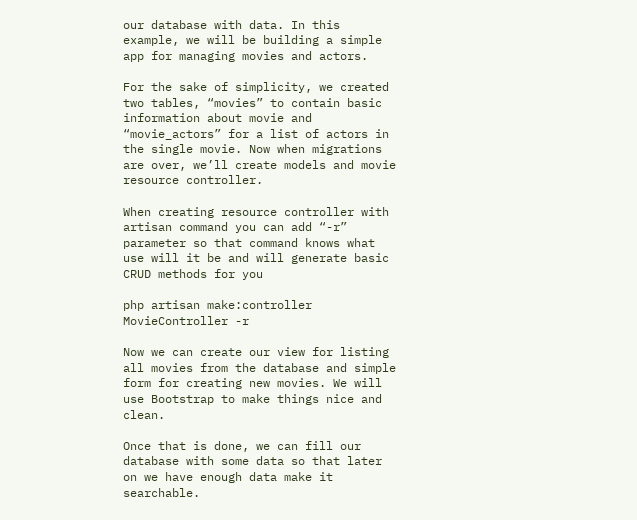our database with data. In this example, we will be building a simple app for managing movies and actors.

For the sake of simplicity, we created two tables, “movies” to contain basic information about movie and “movie_actors” for a list of actors in the single movie. Now when migrations are over, we’ll create models and movie resource controller.

When creating resource controller with artisan command you can add “-r” parameter so that command knows what use will it be and will generate basic CRUD methods for you

php artisan make:controller MovieController -r

Now we can create our view for listing all movies from the database and simple form for creating new movies. We will use Bootstrap to make things nice and clean.

Once that is done, we can fill our database with some data so that later on we have enough data make it searchable.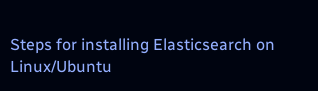Steps for installing Elasticsearch on Linux/Ubuntu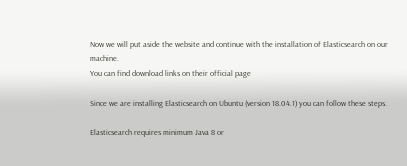Now we will put aside the website and continue with the installation of Elasticsearch on our machine.
You can find download links on their official page

Since we are installing Elasticsearch on Ubuntu (version 18.04.1) you can follow these steps.

Elasticsearch requires minimum Java 8 or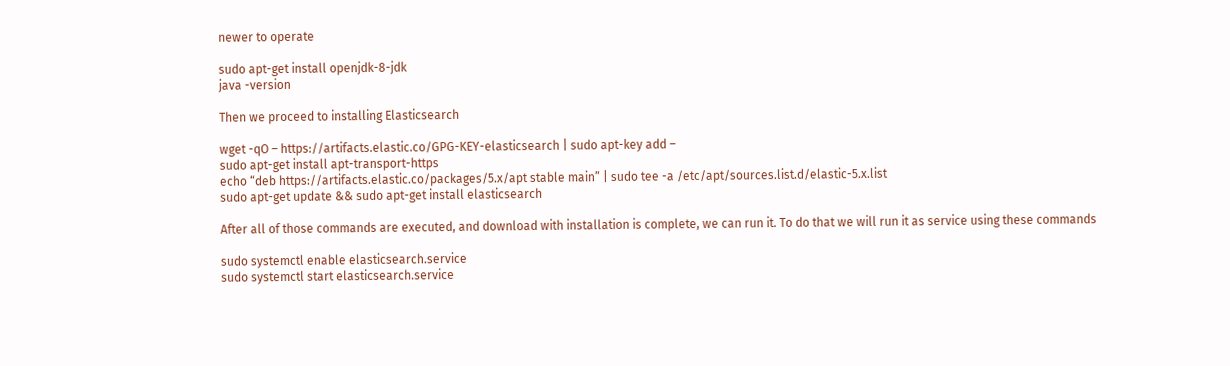newer to operate

sudo apt-get install openjdk-8-jdk
java -version

Then we proceed to installing Elasticsearch

wget -qO – https://artifacts.elastic.co/GPG-KEY-elasticsearch | sudo apt-key add –
sudo apt-get install apt-transport-https
echo “deb https://artifacts.elastic.co/packages/5.x/apt stable main” | sudo tee -a /etc/apt/sources.list.d/elastic-5.x.list
sudo apt-get update && sudo apt-get install elasticsearch

After all of those commands are executed, and download with installation is complete, we can run it. To do that we will run it as service using these commands

sudo systemctl enable elasticsearch.service
sudo systemctl start elasticsearch.service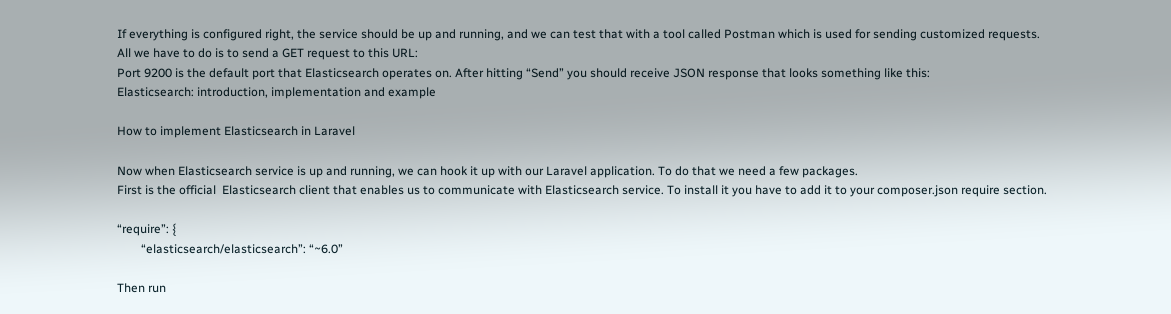If everything is configured right, the service should be up and running, and we can test that with a tool called Postman which is used for sending customized requests. All we have to do is to send a GET request to this URL:
Port 9200 is the default port that Elasticsearch operates on. After hitting “Send” you should receive JSON response that looks something like this:
Elasticsearch: introduction, implementation and example

How to implement Elasticsearch in Laravel

Now when Elasticsearch service is up and running, we can hook it up with our Laravel application. To do that we need a few packages.
First is the official  Elasticsearch client that enables us to communicate with Elasticsearch service. To install it you have to add it to your composer.json require section.

“require”: {
        “elasticsearch/elasticsearch”: “~6.0”

Then run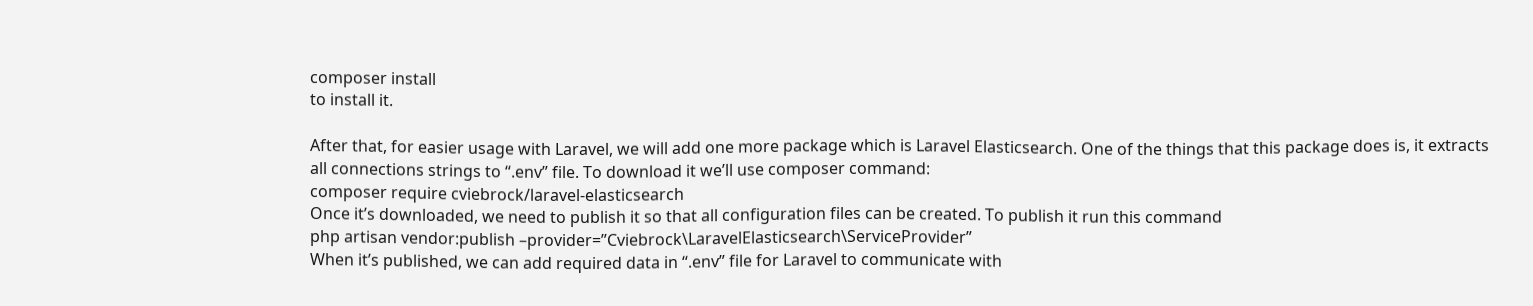composer install
to install it.

After that, for easier usage with Laravel, we will add one more package which is Laravel Elasticsearch. One of the things that this package does is, it extracts all connections strings to “.env” file. To download it we’ll use composer command:
composer require cviebrock/laravel-elasticsearch
Once it’s downloaded, we need to publish it so that all configuration files can be created. To publish it run this command
php artisan vendor:publish –provider=”Cviebrock\LaravelElasticsearch\ServiceProvider”
When it’s published, we can add required data in “.env” file for Laravel to communicate with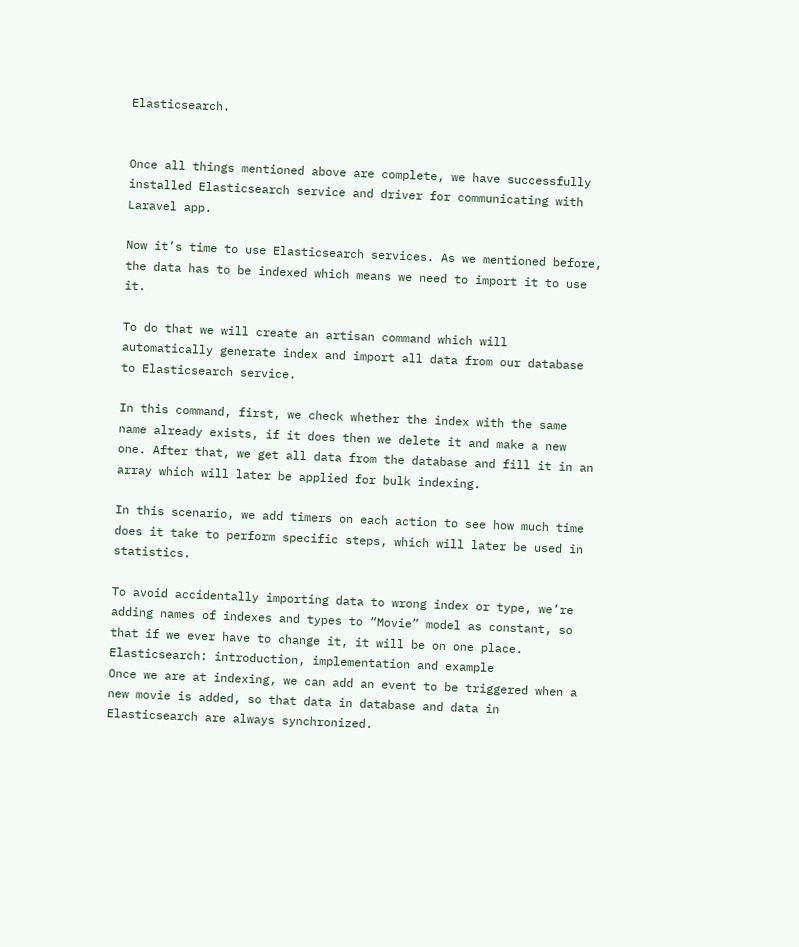Elasticsearch.


Once all things mentioned above are complete, we have successfully installed Elasticsearch service and driver for communicating with Laravel app.

Now it’s time to use Elasticsearch services. As we mentioned before, the data has to be indexed which means we need to import it to use it.

To do that we will create an artisan command which will automatically generate index and import all data from our database to Elasticsearch service.

In this command, first, we check whether the index with the same name already exists, if it does then we delete it and make a new one. After that, we get all data from the database and fill it in an array which will later be applied for bulk indexing.

In this scenario, we add timers on each action to see how much time does it take to perform specific steps, which will later be used in statistics.

To avoid accidentally importing data to wrong index or type, we’re adding names of indexes and types to “Movie” model as constant, so that if we ever have to change it, it will be on one place.
Elasticsearch: introduction, implementation and example
Once we are at indexing, we can add an event to be triggered when a new movie is added, so that data in database and data in Elasticsearch are always synchronized.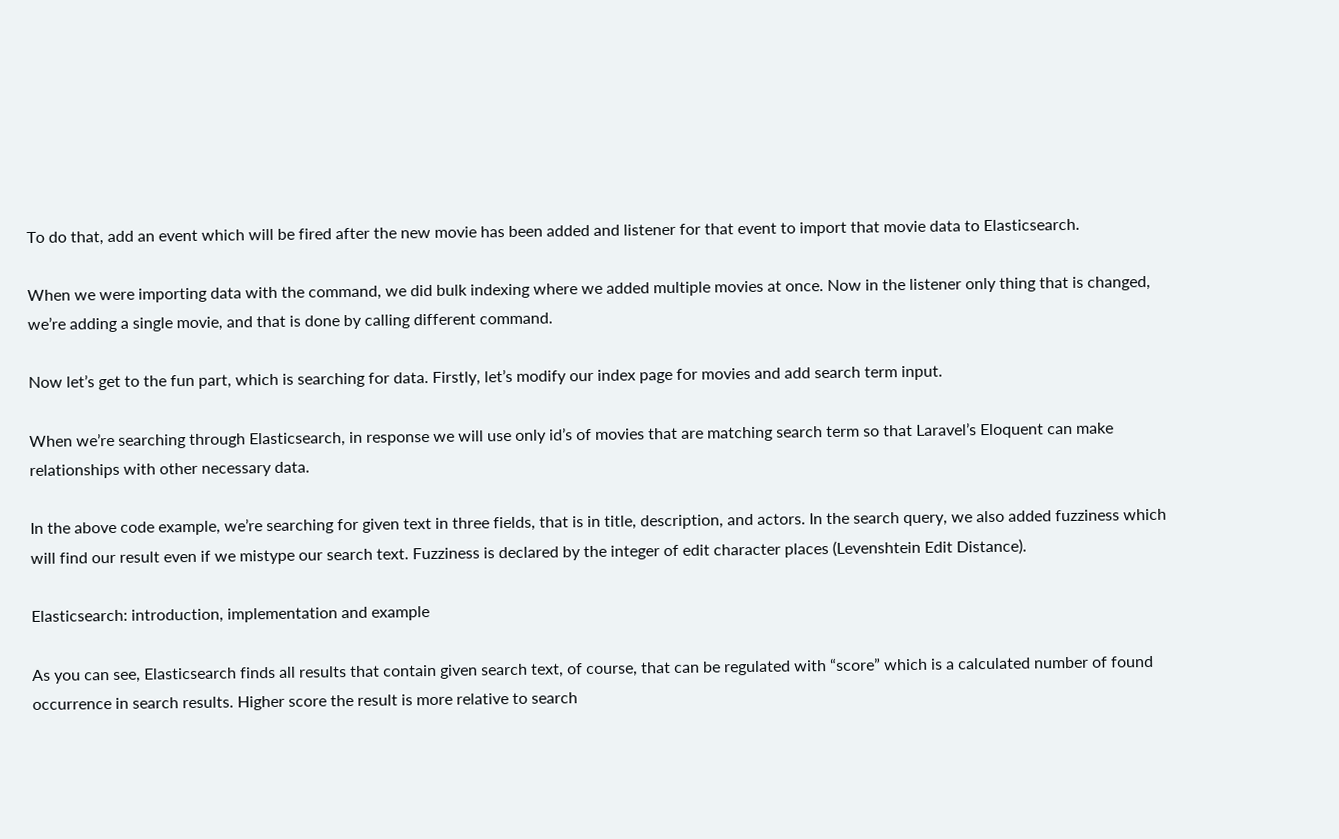To do that, add an event which will be fired after the new movie has been added and listener for that event to import that movie data to Elasticsearch.

When we were importing data with the command, we did bulk indexing where we added multiple movies at once. Now in the listener only thing that is changed, we’re adding a single movie, and that is done by calling different command.

Now let’s get to the fun part, which is searching for data. Firstly, let’s modify our index page for movies and add search term input.

When we’re searching through Elasticsearch, in response we will use only id’s of movies that are matching search term so that Laravel’s Eloquent can make relationships with other necessary data.

In the above code example, we’re searching for given text in three fields, that is in title, description, and actors. In the search query, we also added fuzziness which will find our result even if we mistype our search text. Fuzziness is declared by the integer of edit character places (Levenshtein Edit Distance).

Elasticsearch: introduction, implementation and example

As you can see, Elasticsearch finds all results that contain given search text, of course, that can be regulated with “score” which is a calculated number of found occurrence in search results. Higher score the result is more relative to search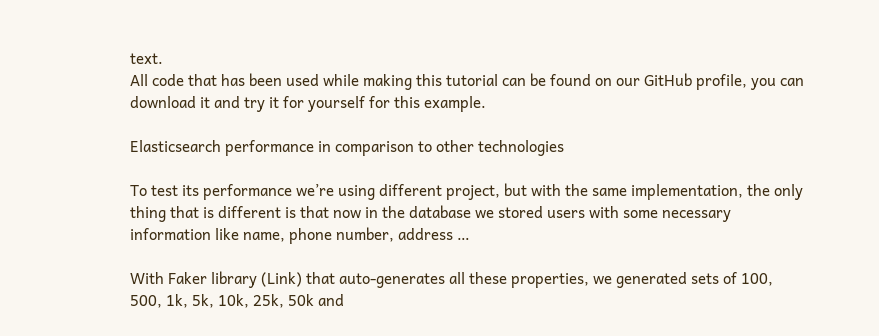text.
All code that has been used while making this tutorial can be found on our GitHub profile, you can download it and try it for yourself for this example.

Elasticsearch performance in comparison to other technologies

To test its performance we’re using different project, but with the same implementation, the only thing that is different is that now in the database we stored users with some necessary information like name, phone number, address …

With Faker library (Link) that auto-generates all these properties, we generated sets of 100, 500, 1k, 5k, 10k, 25k, 50k and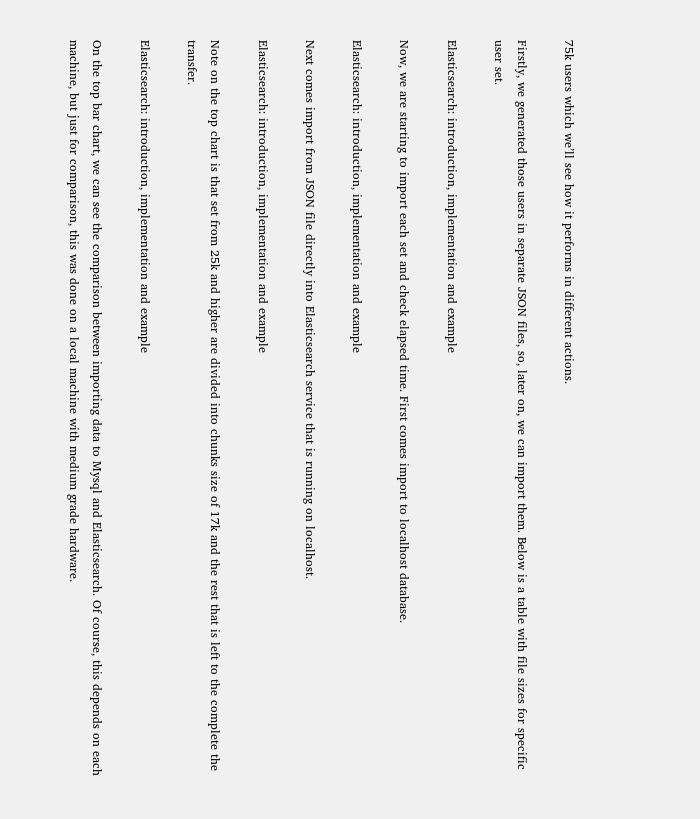75k users which we’ll see how it performs in different actions.

Firstly, we generated those users in separate JSON files, so, later on, we can import them. Below is a table with file sizes for specific user set.

Elasticsearch: introduction, implementation and example

Now, we are starting to import each set and check elapsed time. First comes import to localhost database.

Elasticsearch: introduction, implementation and example

Next comes import from JSON file directly into Elasticsearch service that is running on localhost.

Elasticsearch: introduction, implementation and example

Note on the top chart is that set from 25k and higher are divided into chunks size of 17k and the rest that is left to the complete the transfer.

Elasticsearch: introduction, implementation and example

On the top bar chart, we can see the comparison between importing data to Mysql and Elasticsearch. Of course, this depends on each machine, but just for comparison, this was done on a local machine with medium grade hardware.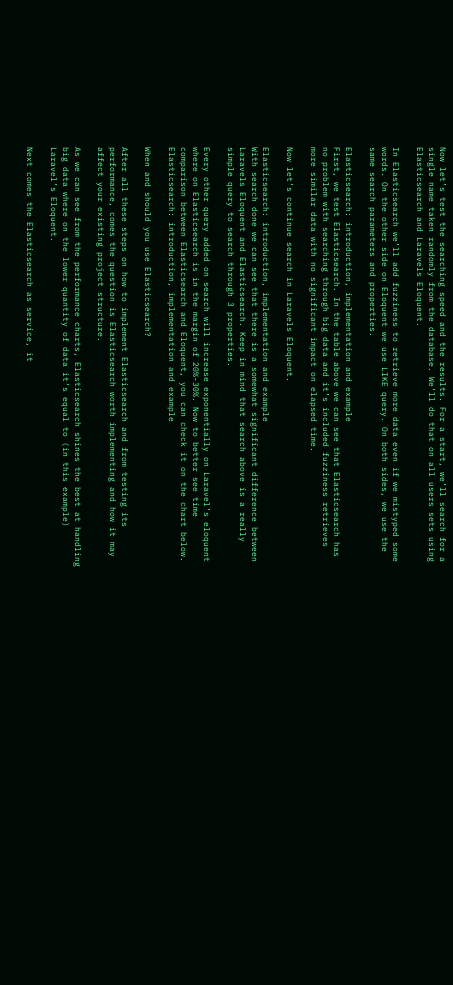Now let’s test the searching speed and the results. For a start, we’ll search for a single name taken randomly from the database. We’ll do that on all users sets using Elasticsearch and Laravels Eloquent.

In Elasticsearch we’ll add fuzziness to retrieve more data even if we mistyped some words. On the other side on Eloquent we use LIKE query. On both sides, we use the same search parameters and properties.

Elasticsearch: introduction, implementation and example
First, we test Elasticsearch. In the table above we can see that Elasticsearch has no problem with searching through big data and it’s included fuzziness retrieves more similar data with no significant impact on elapsed time.

Now let’s continue search in Laravels Eloquent.

Elasticsearch: introduction, implementation and example
With search done we can see that there is a somewhat significant difference between Laravels Eloquent and Elasticsearch. Keep in mind that search above is a really simple query to search through 3 properties.

Every other query added on search will increase exponentially on Laravel’s eloquent where on Elasticsearch is in the margin of 20%-30%. Now to better see time comparison between Elasticsearch and Eloquent, you can check it on the chart below.
Elasticsearch: introduction, implementation and example

When and should you use Elasticsearch?

After all these steps on how to implement Elasticsearch and from testing its performance, comes the question is Elasticsearch worth implementing and how it may affect your existing project structure.

As we can see from the performance charts, Elasticsearch shines the best at handling big data where on the lower quantity of data it’s equal to (in this example) Laravel’s Eloquent.

Next comes the Elasticsearch as service, it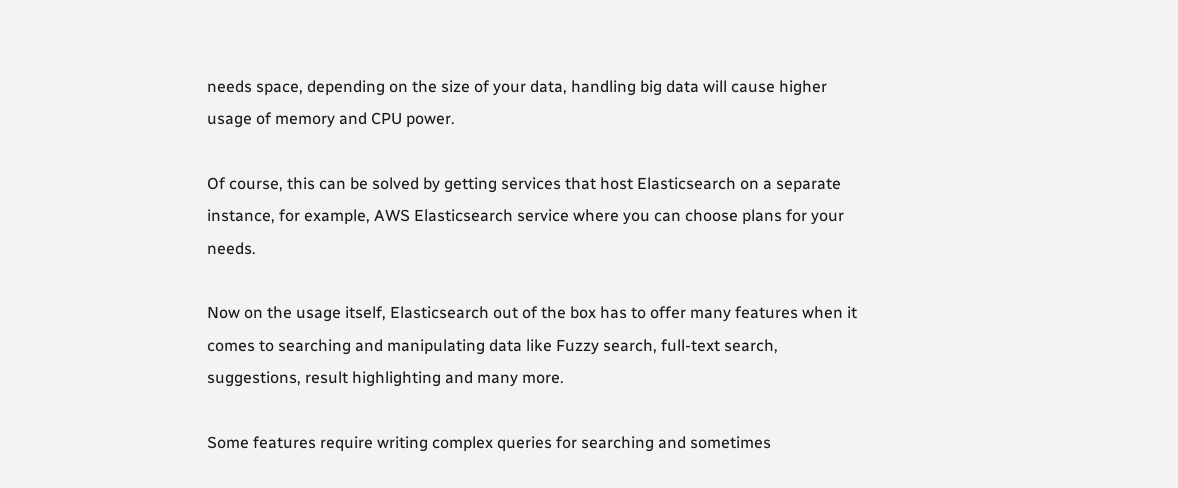needs space, depending on the size of your data, handling big data will cause higher usage of memory and CPU power.

Of course, this can be solved by getting services that host Elasticsearch on a separate instance, for example, AWS Elasticsearch service where you can choose plans for your needs.

Now on the usage itself, Elasticsearch out of the box has to offer many features when it comes to searching and manipulating data like Fuzzy search, full-text search, suggestions, result highlighting and many more.

Some features require writing complex queries for searching and sometimes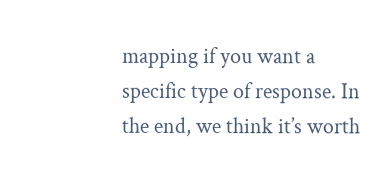mapping if you want a specific type of response. In the end, we think it’s worth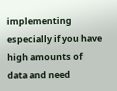implementing especially if you have high amounts of data and need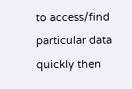to access/find particular data quickly then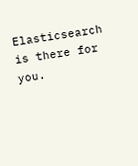Elasticsearch is there for you.